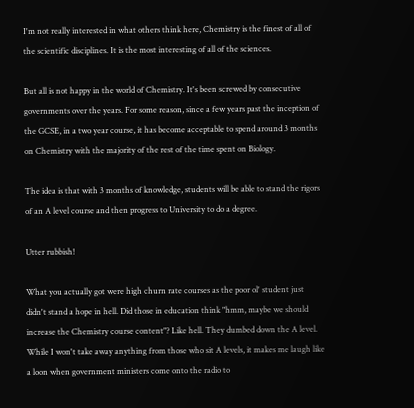I'm not really interested in what others think here, Chemistry is the finest of all of the scientific disciplines. It is the most interesting of all of the sciences.

But all is not happy in the world of Chemistry. It's been screwed by consecutive governments over the years. For some reason, since a few years past the inception of the GCSE, in a two year course, it has become acceptable to spend around 3 months on Chemistry with the majority of the rest of the time spent on Biology.

The idea is that with 3 months of knowledge, students will be able to stand the rigors of an A level course and then progress to University to do a degree.

Utter rubbish!

What you actually got were high churn rate courses as the poor ol' student just didn't stand a hope in hell. Did those in education think "hmm, maybe we should increase the Chemistry course content"? Like hell. They dumbed down the A level. While I won't take away anything from those who sit A levels, it makes me laugh like a loon when government ministers come onto the radio to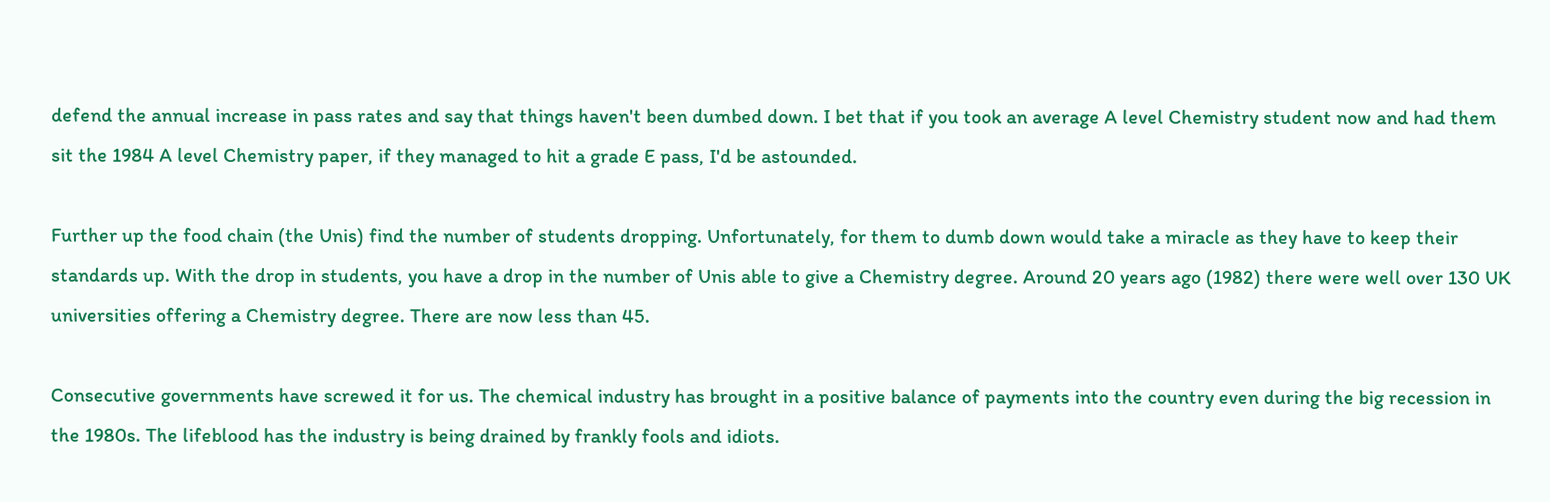defend the annual increase in pass rates and say that things haven't been dumbed down. I bet that if you took an average A level Chemistry student now and had them sit the 1984 A level Chemistry paper, if they managed to hit a grade E pass, I'd be astounded.

Further up the food chain (the Unis) find the number of students dropping. Unfortunately, for them to dumb down would take a miracle as they have to keep their standards up. With the drop in students, you have a drop in the number of Unis able to give a Chemistry degree. Around 20 years ago (1982) there were well over 130 UK universities offering a Chemistry degree. There are now less than 45.

Consecutive governments have screwed it for us. The chemical industry has brought in a positive balance of payments into the country even during the big recession in the 1980s. The lifeblood has the industry is being drained by frankly fools and idiots.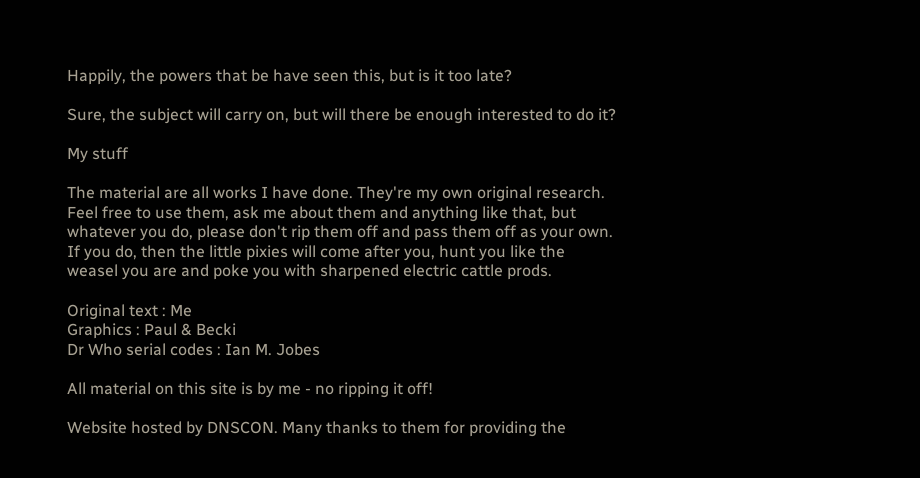Happily, the powers that be have seen this, but is it too late?

Sure, the subject will carry on, but will there be enough interested to do it?

My stuff

The material are all works I have done. They're my own original research. Feel free to use them, ask me about them and anything like that, but whatever you do, please don't rip them off and pass them off as your own. If you do, then the little pixies will come after you, hunt you like the weasel you are and poke you with sharpened electric cattle prods.

Original text : Me
Graphics : Paul & Becki
Dr Who serial codes : Ian M. Jobes

All material on this site is by me - no ripping it off!

Website hosted by DNSCON. Many thanks to them for providing the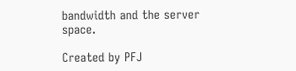bandwidth and the server space.

Created by PFJ